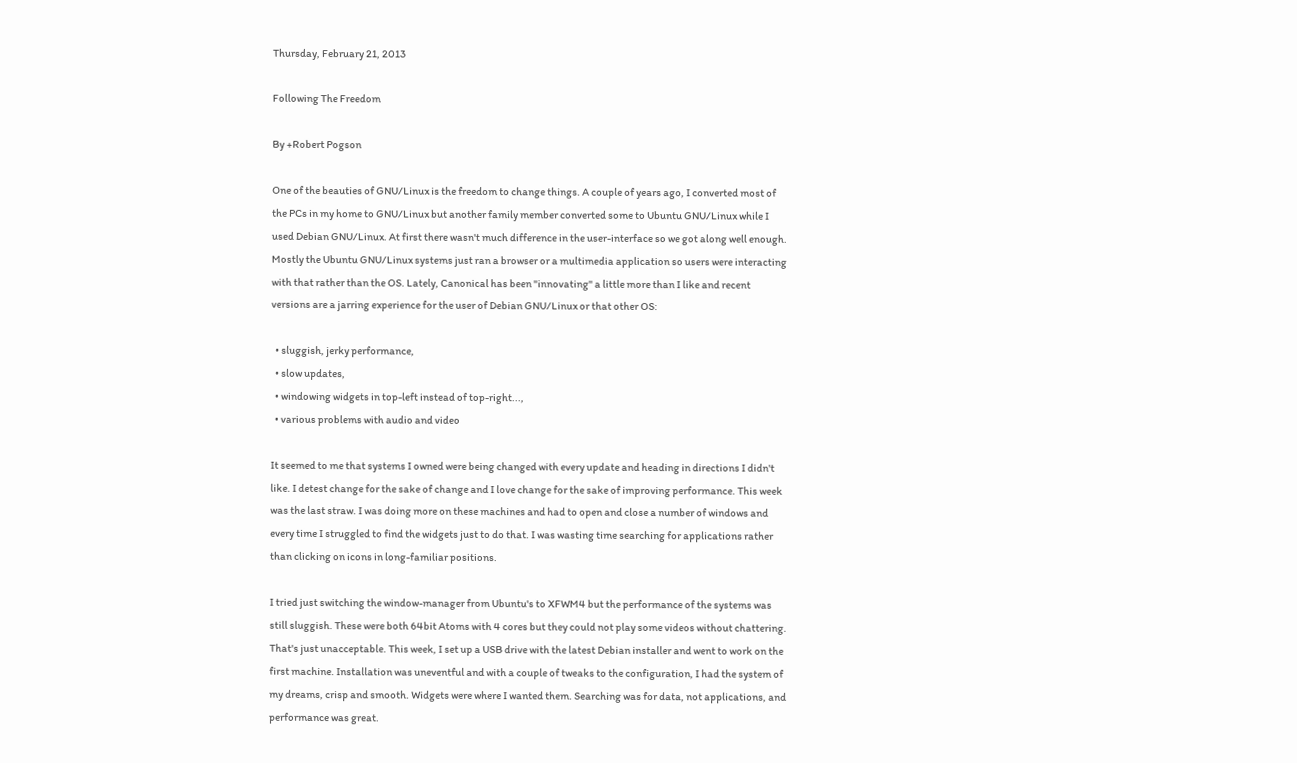Thursday, February 21, 2013

Following The Freedom

By +Robert Pogson

One of the beauties of GNU/Linux is the freedom to change things. A couple of years ago, I converted most of the PCs in my home to GNU/Linux but another family member converted some to Ubuntu GNU/Linux while I used Debian GNU/Linux. At first there wasn't much difference in the user-interface so we got along well enough. Mostly the Ubuntu GNU/Linux systems just ran a browser or a multimedia application so users were interacting with that rather than the OS. Lately, Canonical has been "innovating" a little more than I like and recent versions are a jarring experience for the user of Debian GNU/Linux or that other OS:

  • sluggish, jerky performance,
  • slow updates,
  • windowing widgets in top-left instead of top-right...,
  • various problems with audio and video

It seemed to me that systems I owned were being changed with every update and heading in directions I didn't like. I detest change for the sake of change and I love change for the sake of improving performance. This week was the last straw. I was doing more on these machines and had to open and close a number of windows and every time I struggled to find the widgets just to do that. I was wasting time searching for applications rather than clicking on icons in long-familiar positions.

I tried just switching the window-manager from Ubuntu's to XFWM4 but the performance of the systems was still sluggish. These were both 64bit Atoms with 4 cores but they could not play some videos without chattering. That's just unacceptable. This week, I set up a USB drive with the latest Debian installer and went to work on the first machine. Installation was uneventful and with a couple of tweaks to the configuration, I had the system of my dreams, crisp and smooth. Widgets were where I wanted them. Searching was for data, not applications, and performance was great.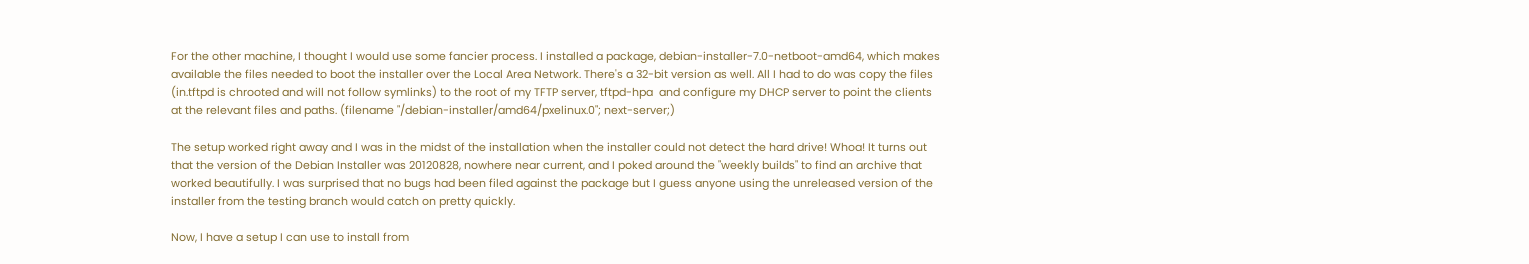For the other machine, I thought I would use some fancier process. I installed a package, debian-installer-7.0-netboot-amd64, which makes available the files needed to boot the installer over the Local Area Network. There's a 32-bit version as well. All I had to do was copy the files (in.tftpd is chrooted and will not follow symlinks) to the root of my TFTP server, tftpd-hpa  and configure my DHCP server to point the clients at the relevant files and paths. (filename "/debian-installer/amd64/pxelinux.0"; next-server;)

The setup worked right away and I was in the midst of the installation when the installer could not detect the hard drive! Whoa! It turns out that the version of the Debian Installer was 20120828, nowhere near current, and I poked around the "weekly builds" to find an archive that worked beautifully. I was surprised that no bugs had been filed against the package but I guess anyone using the unreleased version of the installer from the testing branch would catch on pretty quickly.

Now, I have a setup I can use to install from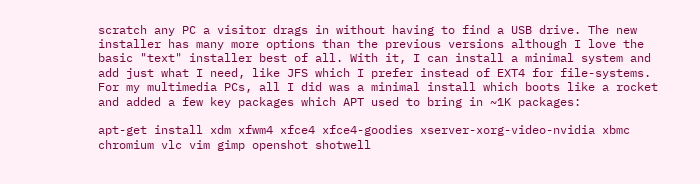scratch any PC a visitor drags in without having to find a USB drive. The new installer has many more options than the previous versions although I love the basic "text" installer best of all. With it, I can install a minimal system and add just what I need, like JFS which I prefer instead of EXT4 for file-systems. For my multimedia PCs, all I did was a minimal install which boots like a rocket and added a few key packages which APT used to bring in ~1K packages:

apt-get install xdm xfwm4 xfce4 xfce4-goodies xserver-xorg-video-nvidia xbmc chromium vlc vim gimp openshot shotwell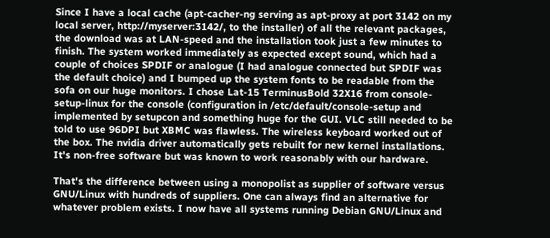Since I have a local cache (apt-cacher-ng serving as apt-proxy at port 3142 on my local server, http://myserver:3142/, to the installer) of all the relevant packages, the download was at LAN-speed and the installation took just a few minutes to finish. The system worked immediately as expected except sound, which had a couple of choices SPDIF or analogue (I had analogue connected but SPDIF was the default choice) and I bumped up the system fonts to be readable from the sofa on our huge monitors. I chose Lat-15 TerminusBold 32X16 from console-setup-linux for the console (configuration in /etc/default/console-setup and implemented by setupcon and something huge for the GUI. VLC still needed to be told to use 96DPI but XBMC was flawless. The wireless keyboard worked out of the box. The nvidia driver automatically gets rebuilt for new kernel installations. It's non-free software but was known to work reasonably with our hardware.

That's the difference between using a monopolist as supplier of software versus GNU/Linux with hundreds of suppliers. One can always find an alternative for whatever problem exists. I now have all systems running Debian GNU/Linux and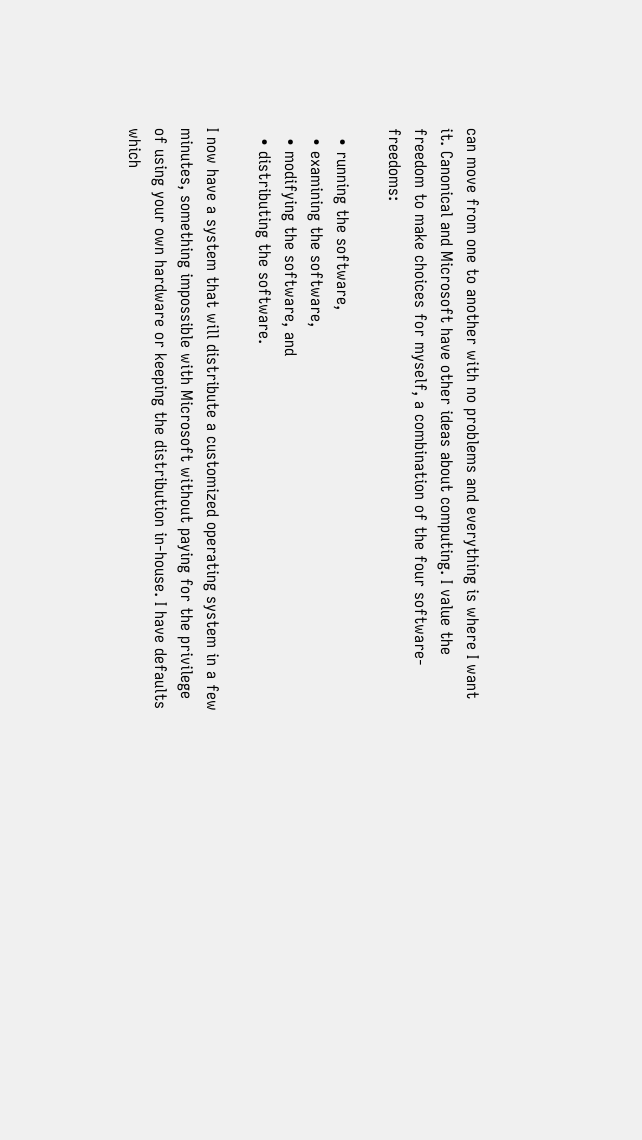can move from one to another with no problems and everything is where I want it. Canonical and Microsoft have other ideas about computing. I value the freedom to make choices for myself, a combination of the four software-freedoms:

  • running the software,
  • examining the software,
  • modifying the software, and
  • distributing the software.

I now have a system that will distribute a customized operating system in a few minutes, something impossible with Microsoft without paying for the privilege of using your own hardware or keeping the distribution in-house. I have defaults which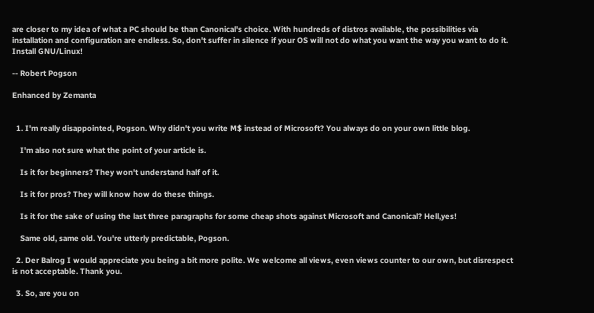are closer to my idea of what a PC should be than Canonical's choice. With hundreds of distros available, the possibilities via installation and configuration are endless. So, don't suffer in silence if your OS will not do what you want the way you want to do it. Install GNU/Linux!

-- Robert Pogson

Enhanced by Zemanta


  1. I'm really disappointed, Pogson. Why didn't you write M$ instead of Microsoft? You always do on your own little blog.

    I'm also not sure what the point of your article is.

    Is it for beginners? They won't understand half of it.

    Is it for pros? They will know how do these things.

    Is it for the sake of using the last three paragraphs for some cheap shots against Microsoft and Canonical? Hell,yes!

    Same old, same old. You're utterly predictable, Pogson.

  2. Der Balrog I would appreciate you being a bit more polite. We welcome all views, even views counter to our own, but disrespect is not acceptable. Thank you.

  3. So, are you on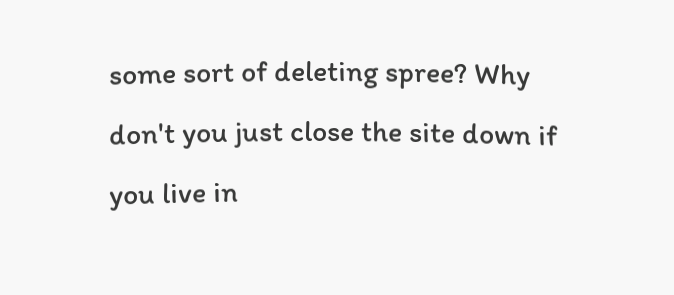some sort of deleting spree? Why don't you just close the site down if you live in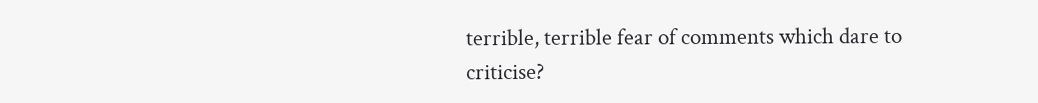terrible, terrible fear of comments which dare to criticise?